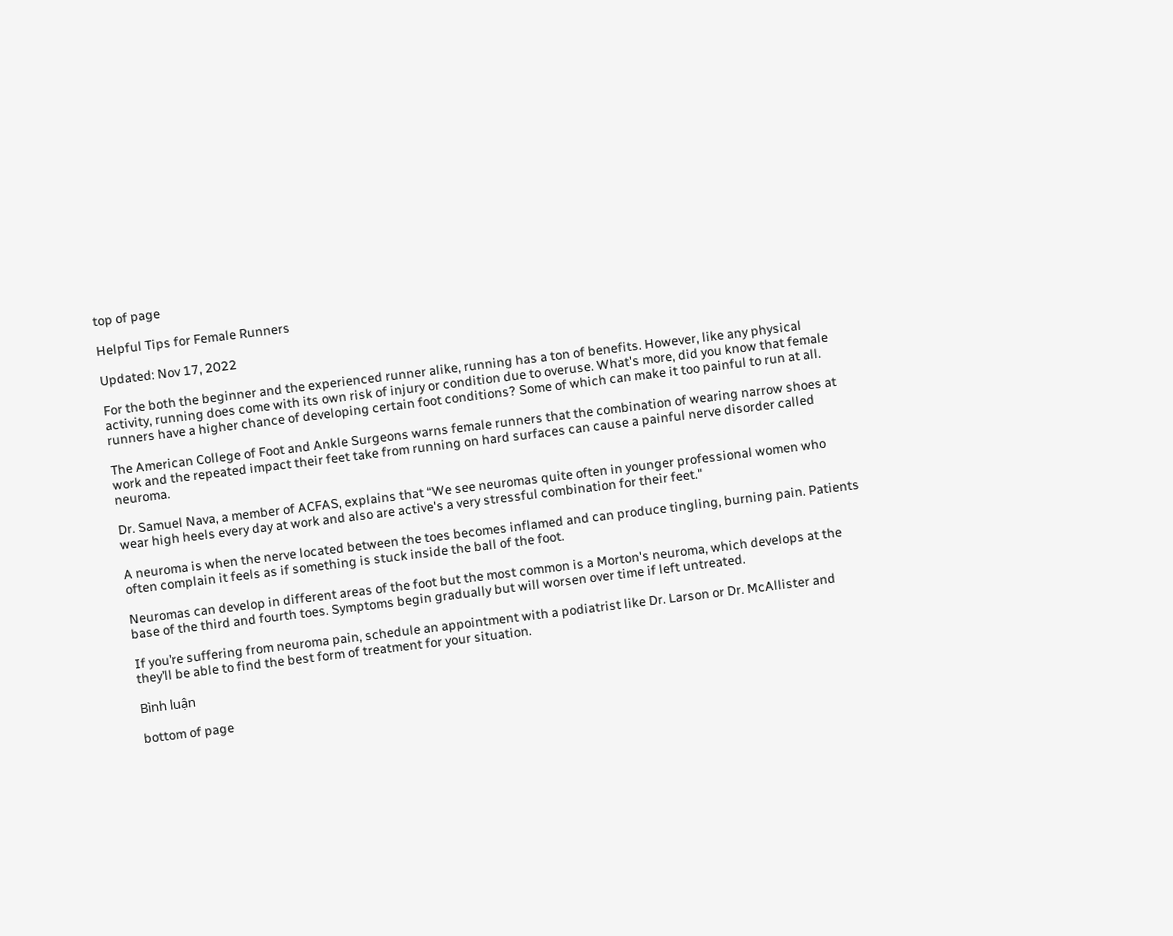top of page

Helpful Tips for Female Runners

Updated: Nov 17, 2022

For the both the beginner and the experienced runner alike, running has a ton of benefits. However, like any physical activity, running does come with its own risk of injury or condition due to overuse. What's more, did you know that female runners have a higher chance of developing certain foot conditions? Some of which can make it too painful to run at all.

The American College of Foot and Ankle Surgeons warns female runners that the combination of wearing narrow shoes at work and the repeated impact their feet take from running on hard surfaces can cause a painful nerve disorder called neuroma.

Dr. Samuel Nava, a member of ACFAS, explains that “We see neuromas quite often in younger professional women who wear high heels every day at work and also are active's a very stressful combination for their feet."

A neuroma is when the nerve located between the toes becomes inflamed and can produce tingling, burning pain. Patients often complain it feels as if something is stuck inside the ball of the foot.

Neuromas can develop in different areas of the foot but the most common is a Morton's neuroma, which develops at the base of the third and fourth toes. Symptoms begin gradually but will worsen over time if left untreated.

If you’re suffering from neuroma pain, schedule an appointment with a podiatrist like Dr. Larson or Dr. McAllister and they’ll be able to find the best form of treatment for your situation.

Bình luận

bottom of page